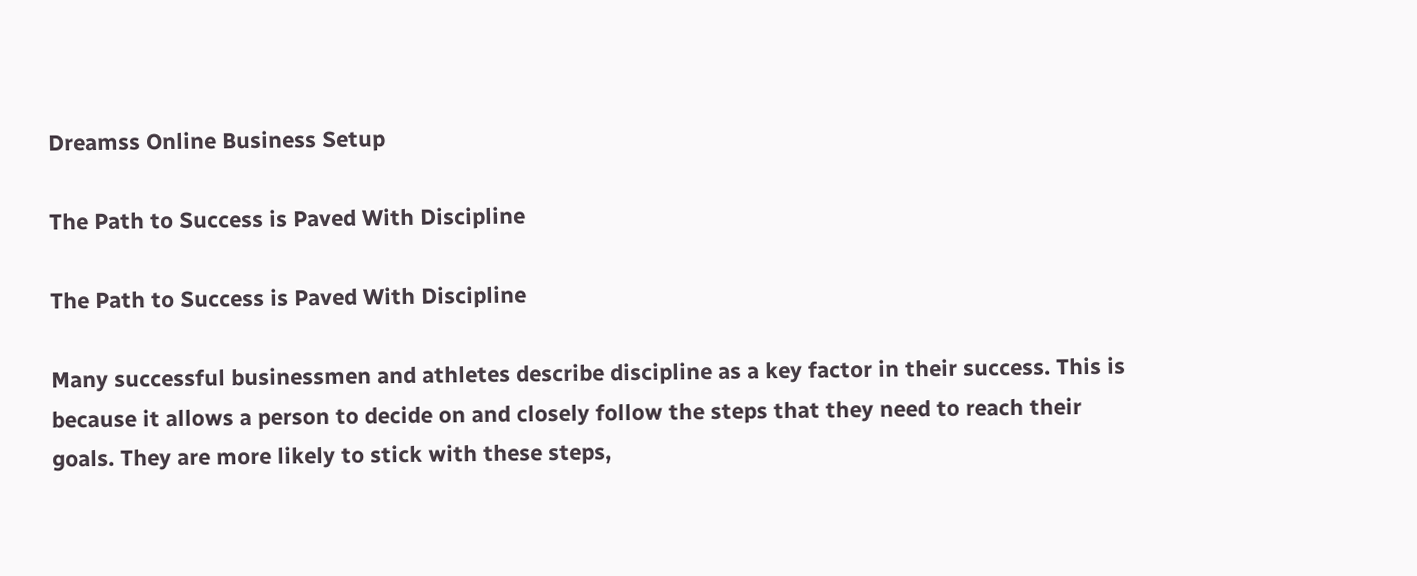Dreamss Online Business Setup

The Path to Success is Paved With Discipline

The Path to Success is Paved With Discipline

Many successful businessmen and athletes describe discipline as a key factor in their success. This is because it allows a person to decide on and closely follow the steps that they need to reach their goals. They are more likely to stick with these steps,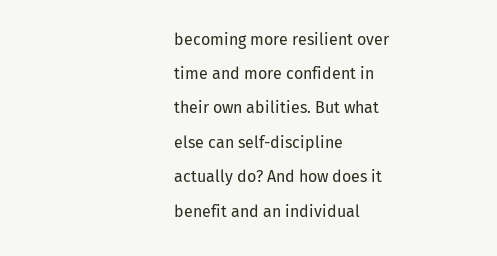becoming more resilient over time and more confident in their own abilities. But what else can self-discipline actually do? And how does it benefit and an individual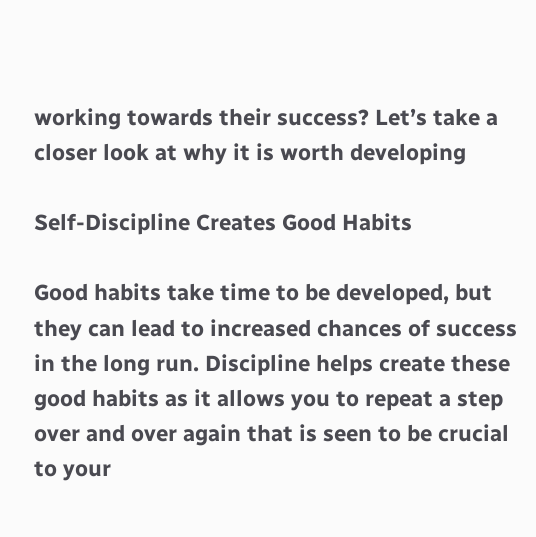working towards their success? Let’s take a closer look at why it is worth developing

Self-Discipline Creates Good Habits

Good habits take time to be developed, but they can lead to increased chances of success in the long run. Discipline helps create these good habits as it allows you to repeat a step over and over again that is seen to be crucial to your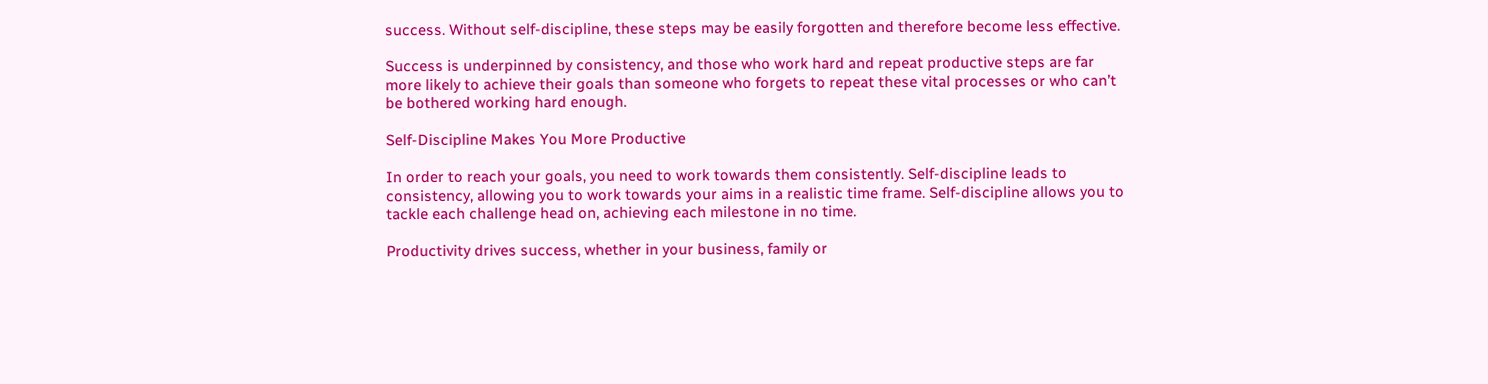success. Without self-discipline, these steps may be easily forgotten and therefore become less effective.

Success is underpinned by consistency, and those who work hard and repeat productive steps are far more likely to achieve their goals than someone who forgets to repeat these vital processes or who can’t be bothered working hard enough.

Self-Discipline Makes You More Productive

In order to reach your goals, you need to work towards them consistently. Self-discipline leads to consistency, allowing you to work towards your aims in a realistic time frame. Self-discipline allows you to tackle each challenge head on, achieving each milestone in no time.

Productivity drives success, whether in your business, family or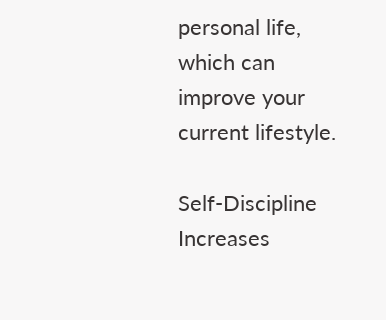personal life, which can improve your current lifestyle.

Self-Discipline Increases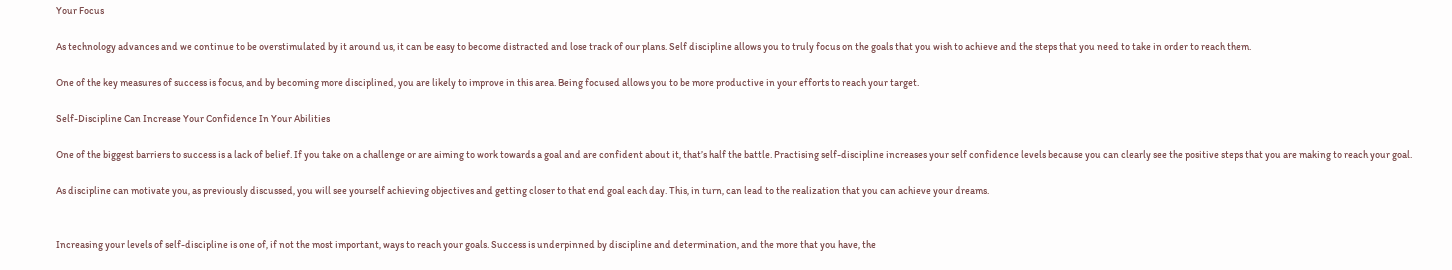Your Focus

As technology advances and we continue to be overstimulated by it around us, it can be easy to become distracted and lose track of our plans. Self discipline allows you to truly focus on the goals that you wish to achieve and the steps that you need to take in order to reach them.

One of the key measures of success is focus, and by becoming more disciplined, you are likely to improve in this area. Being focused allows you to be more productive in your efforts to reach your target.

Self-Discipline Can Increase Your Confidence In Your Abilities

One of the biggest barriers to success is a lack of belief. If you take on a challenge or are aiming to work towards a goal and are confident about it, that’s half the battle. Practising self-discipline increases your self confidence levels because you can clearly see the positive steps that you are making to reach your goal.

As discipline can motivate you, as previously discussed, you will see yourself achieving objectives and getting closer to that end goal each day. This, in turn, can lead to the realization that you can achieve your dreams.


Increasing your levels of self-discipline is one of, if not the most important, ways to reach your goals. Success is underpinned by discipline and determination, and the more that you have, the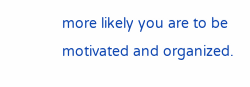more likely you are to be motivated and organized.